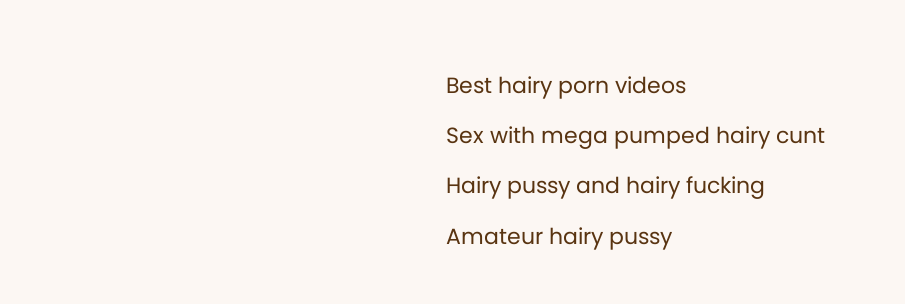Best hairy porn videos

Sex with mega pumped hairy cunt

Hairy pussy and hairy fucking

Amateur hairy pussy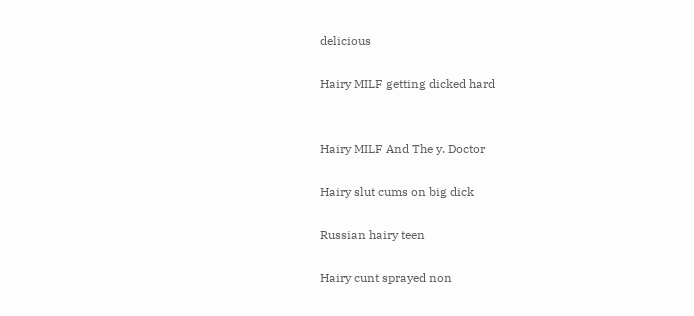delicious

Hairy MILF getting dicked hard


Hairy MILF And The y. Doctor

Hairy slut cums on big dick

Russian hairy teen

Hairy cunt sprayed non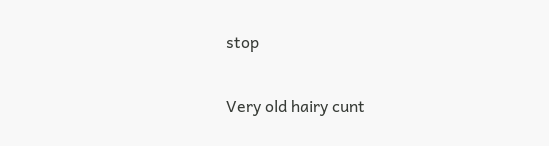stop

Very old hairy cunt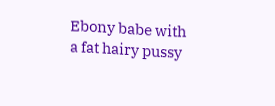Ebony babe with a fat hairy pussy